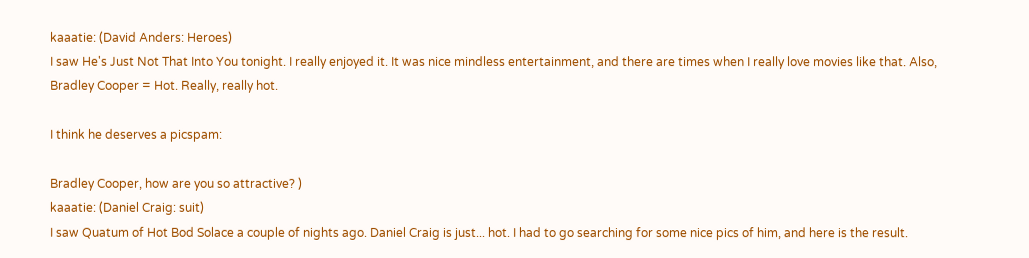kaaatie: (David Anders: Heroes)
I saw He's Just Not That Into You tonight. I really enjoyed it. It was nice mindless entertainment, and there are times when I really love movies like that. Also, Bradley Cooper = Hot. Really, really hot.

I think he deserves a picspam:

Bradley Cooper, how are you so attractive? )
kaaatie: (Daniel Craig: suit)
I saw Quatum of Hot Bod Solace a couple of nights ago. Daniel Craig is just... hot. I had to go searching for some nice pics of him, and here is the result.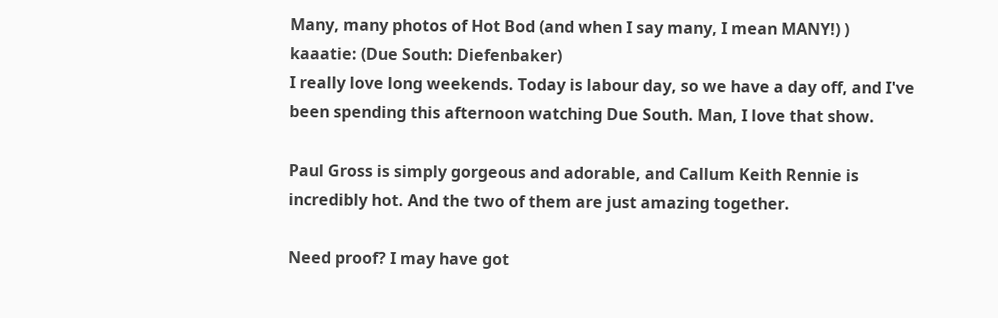Many, many photos of Hot Bod (and when I say many, I mean MANY!) )
kaaatie: (Due South: Diefenbaker)
I really love long weekends. Today is labour day, so we have a day off, and I've been spending this afternoon watching Due South. Man, I love that show.

Paul Gross is simply gorgeous and adorable, and Callum Keith Rennie is incredibly hot. And the two of them are just amazing together.

Need proof? I may have got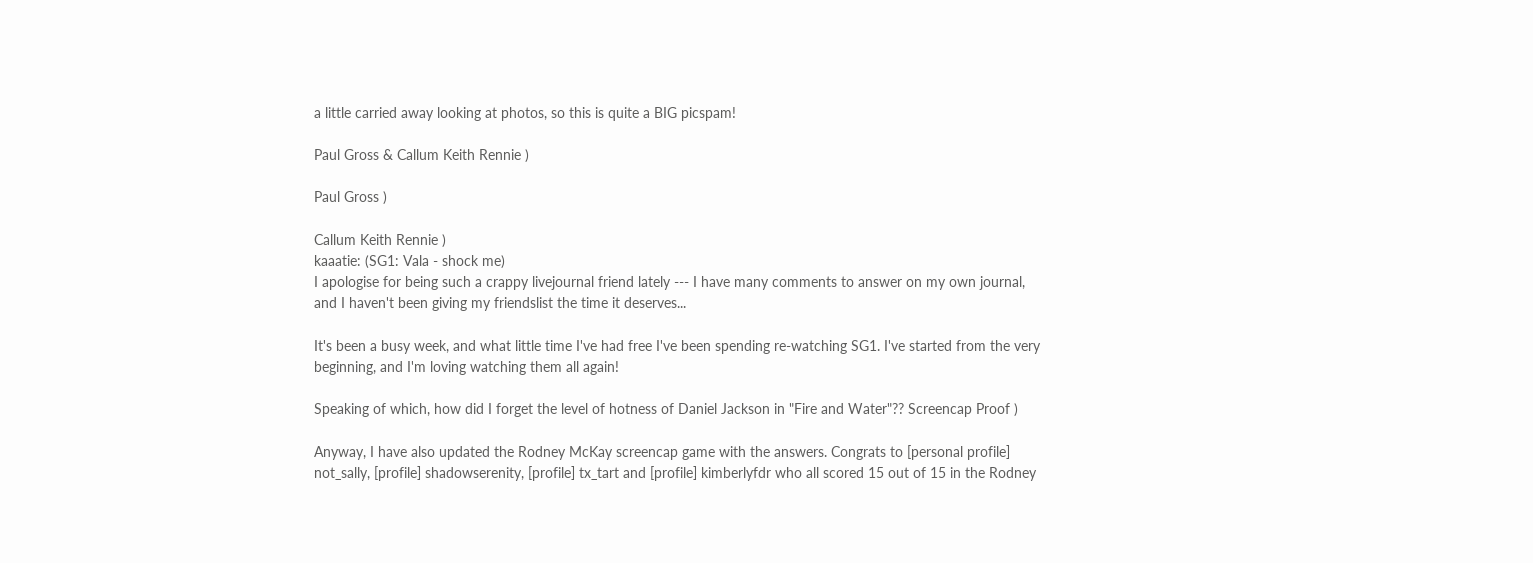a little carried away looking at photos, so this is quite a BIG picspam!

Paul Gross & Callum Keith Rennie )

Paul Gross )

Callum Keith Rennie )
kaaatie: (SG1: Vala - shock me)
I apologise for being such a crappy livejournal friend lately --- I have many comments to answer on my own journal, and I haven't been giving my friendslist the time it deserves...

It's been a busy week, and what little time I've had free I've been spending re-watching SG1. I've started from the very beginning, and I'm loving watching them all again!

Speaking of which, how did I forget the level of hotness of Daniel Jackson in "Fire and Water"?? Screencap Proof )

Anyway, I have also updated the Rodney McKay screencap game with the answers. Congrats to [personal profile] not_sally, [profile] shadowserenity, [profile] tx_tart and [profile] kimberlyfdr who all scored 15 out of 15 in the Rodney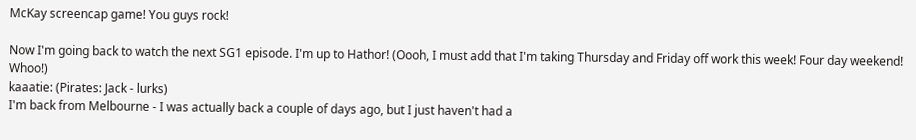McKay screencap game! You guys rock!

Now I'm going back to watch the next SG1 episode. I'm up to Hathor! (Oooh, I must add that I'm taking Thursday and Friday off work this week! Four day weekend! Whoo!)
kaaatie: (Pirates: Jack - lurks)
I'm back from Melbourne - I was actually back a couple of days ago, but I just haven't had a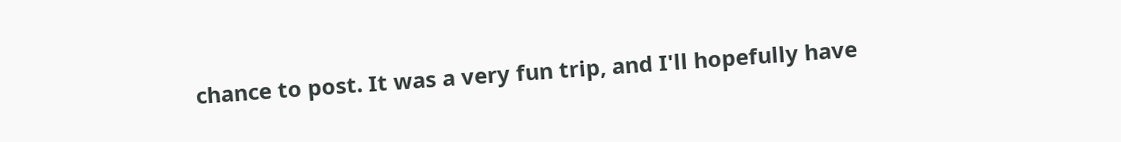chance to post. It was a very fun trip, and I'll hopefully have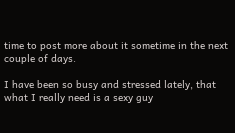time to post more about it sometime in the next couple of days.

I have been so busy and stressed lately, that what I really need is a sexy guy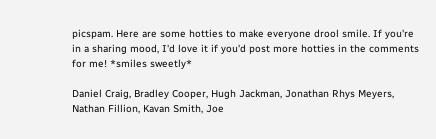picspam. Here are some hotties to make everyone drool smile. If you're in a sharing mood, I'd love it if you'd post more hotties in the comments for me! *smiles sweetly*

Daniel Craig, Bradley Cooper, Hugh Jackman, Jonathan Rhys Meyers, Nathan Fillion, Kavan Smith, Joe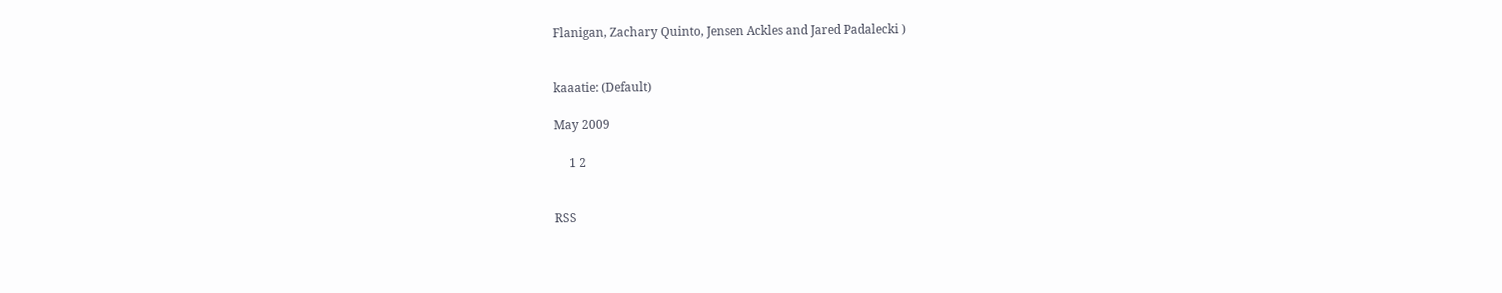Flanigan, Zachary Quinto, Jensen Ackles and Jared Padalecki )


kaaatie: (Default)

May 2009

     1 2


RSS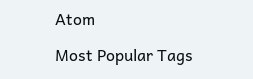Atom

Most Popular Tags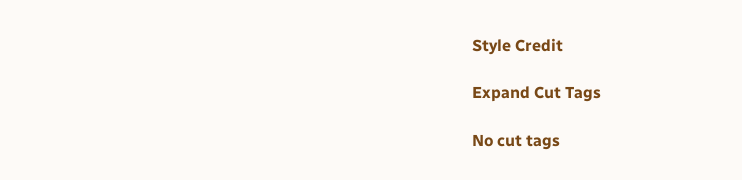Style Credit

Expand Cut Tags

No cut tags